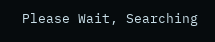Please Wait, Searching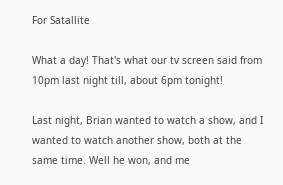For Satallite

What a day! That's what our tv screen said from 10pm last night till, about 6pm tonight!

Last night, Brian wanted to watch a show, and I wanted to watch another show, both at the same time. Well he won, and me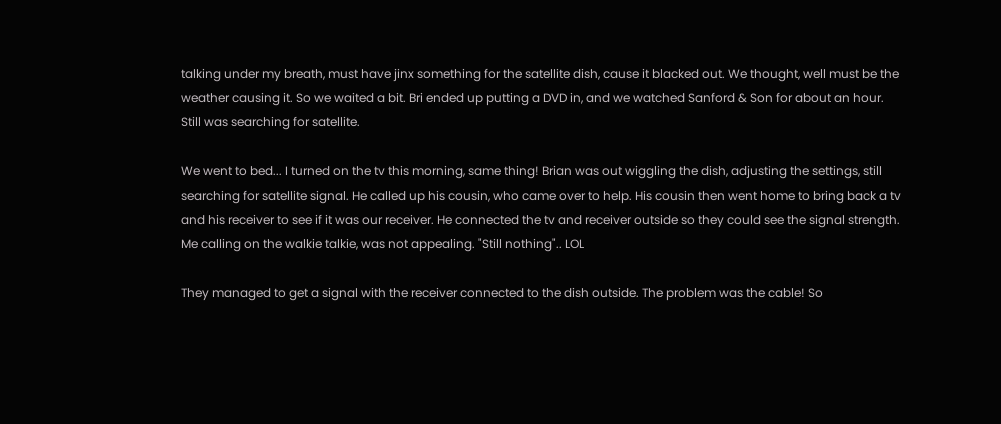talking under my breath, must have jinx something for the satellite dish, cause it blacked out. We thought, well must be the weather causing it. So we waited a bit. Bri ended up putting a DVD in, and we watched Sanford & Son for about an hour. Still was searching for satellite.

We went to bed... I turned on the tv this morning, same thing! Brian was out wiggling the dish, adjusting the settings, still searching for satellite signal. He called up his cousin, who came over to help. His cousin then went home to bring back a tv and his receiver to see if it was our receiver. He connected the tv and receiver outside so they could see the signal strength. Me calling on the walkie talkie, was not appealing. "Still nothing".. LOL

They managed to get a signal with the receiver connected to the dish outside. The problem was the cable! So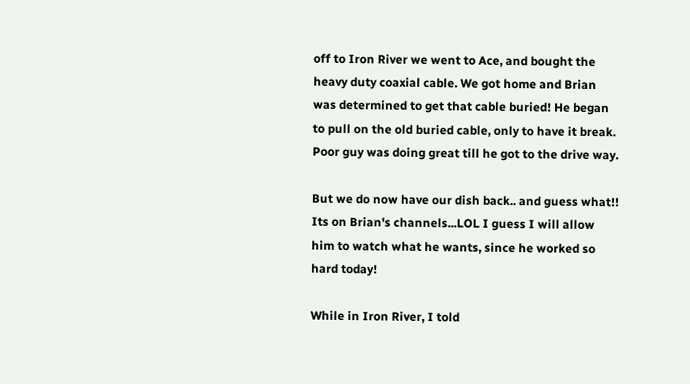off to Iron River we went to Ace, and bought the heavy duty coaxial cable. We got home and Brian was determined to get that cable buried! He began to pull on the old buried cable, only to have it break. Poor guy was doing great till he got to the drive way.

But we do now have our dish back.. and guess what!! Its on Brian's channels...LOL I guess I will allow him to watch what he wants, since he worked so hard today!

While in Iron River, I told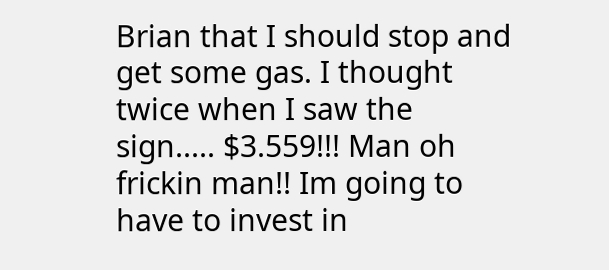Brian that I should stop and get some gas. I thought twice when I saw the sign..... $3.559!!! Man oh frickin man!! Im going to have to invest in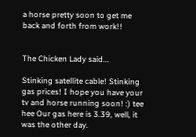a horse pretty soon to get me back and forth from work!!


The Chicken Lady said...

Stinking satellite cable! Stinking gas prices! I hope you have your tv and horse running soon! :) tee hee Our gas here is 3.39, well, it was the other day.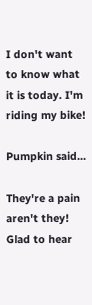I don't want to know what it is today. I'm riding my bike!

Pumpkin said...

They're a pain aren't they! Glad to hear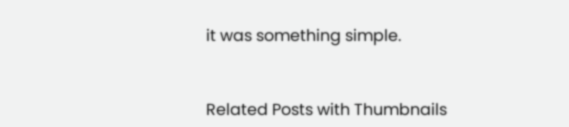it was something simple.


Related Posts with Thumbnails